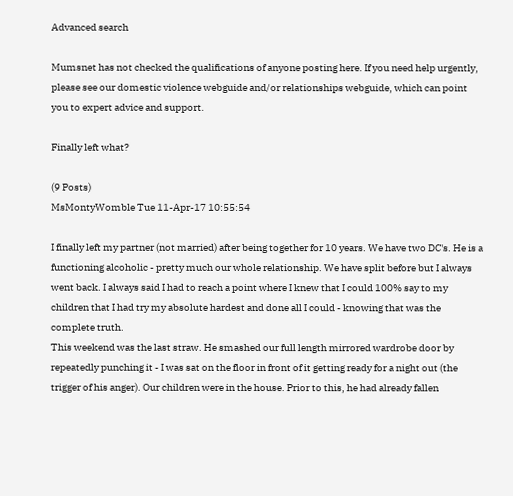Advanced search

Mumsnet has not checked the qualifications of anyone posting here. If you need help urgently, please see our domestic violence webguide and/or relationships webguide, which can point you to expert advice and support.

Finally left what?

(9 Posts)
MsMontyWomble Tue 11-Apr-17 10:55:54

I finally left my partner (not married) after being together for 10 years. We have two DC's. He is a functioning alcoholic - pretty much our whole relationship. We have split before but I always went back. I always said I had to reach a point where I knew that I could 100% say to my children that I had try my absolute hardest and done all I could - knowing that was the complete truth.
This weekend was the last straw. He smashed our full length mirrored wardrobe door by repeatedly punching it - I was sat on the floor in front of it getting ready for a night out (the trigger of his anger). Our children were in the house. Prior to this, he had already fallen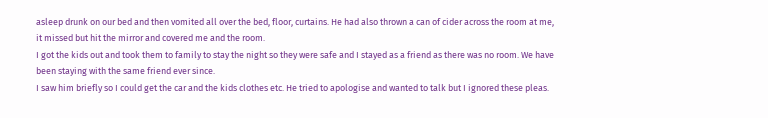asleep drunk on our bed and then vomited all over the bed, floor, curtains. He had also thrown a can of cider across the room at me, it missed but hit the mirror and covered me and the room.
I got the kids out and took them to family to stay the night so they were safe and I stayed as a friend as there was no room. We have been staying with the same friend ever since.
I saw him briefly so I could get the car and the kids clothes etc. He tried to apologise and wanted to talk but I ignored these pleas.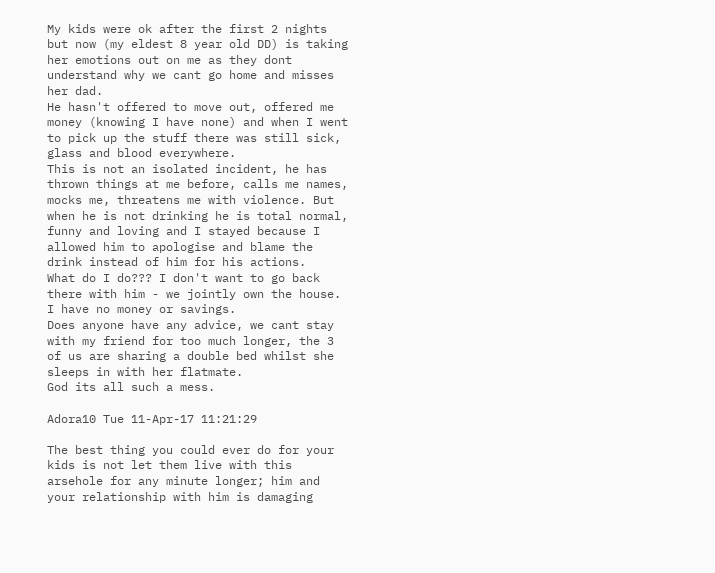My kids were ok after the first 2 nights but now (my eldest 8 year old DD) is taking her emotions out on me as they dont understand why we cant go home and misses her dad.
He hasn't offered to move out, offered me money (knowing I have none) and when I went to pick up the stuff there was still sick, glass and blood everywhere.
This is not an isolated incident, he has thrown things at me before, calls me names, mocks me, threatens me with violence. But when he is not drinking he is total normal, funny and loving and I stayed because I allowed him to apologise and blame the drink instead of him for his actions.
What do I do??? I don't want to go back there with him - we jointly own the house.
I have no money or savings.
Does anyone have any advice, we cant stay with my friend for too much longer, the 3 of us are sharing a double bed whilst she sleeps in with her flatmate.
God its all such a mess.

Adora10 Tue 11-Apr-17 11:21:29

The best thing you could ever do for your kids is not let them live with this arsehole for any minute longer; him and your relationship with him is damaging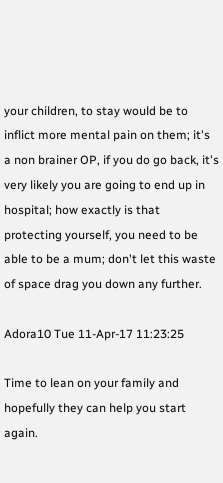your children, to stay would be to inflict more mental pain on them; it's a non brainer OP, if you do go back, it's very likely you are going to end up in hospital; how exactly is that protecting yourself, you need to be able to be a mum; don't let this waste of space drag you down any further.

Adora10 Tue 11-Apr-17 11:23:25

Time to lean on your family and hopefully they can help you start again.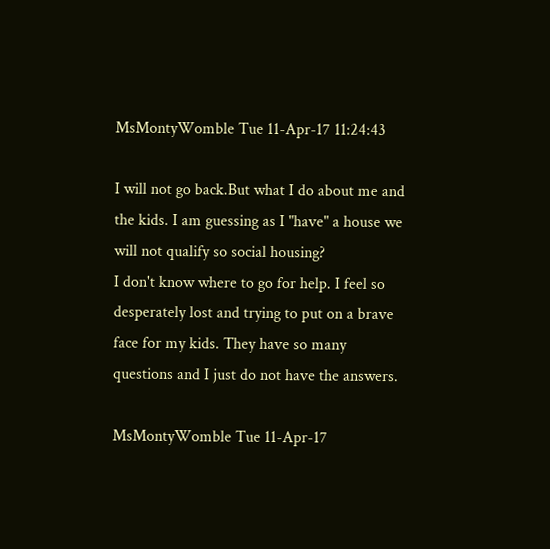MsMontyWomble Tue 11-Apr-17 11:24:43

I will not go back.But what I do about me and the kids. I am guessing as I "have" a house we will not qualify so social housing?
I don't know where to go for help. I feel so desperately lost and trying to put on a brave face for my kids. They have so many questions and I just do not have the answers.

MsMontyWomble Tue 11-Apr-17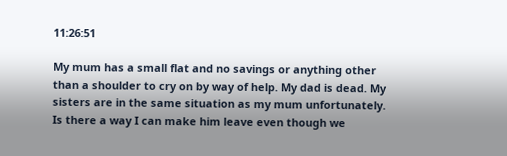11:26:51

My mum has a small flat and no savings or anything other than a shoulder to cry on by way of help. My dad is dead. My sisters are in the same situation as my mum unfortunately.
Is there a way I can make him leave even though we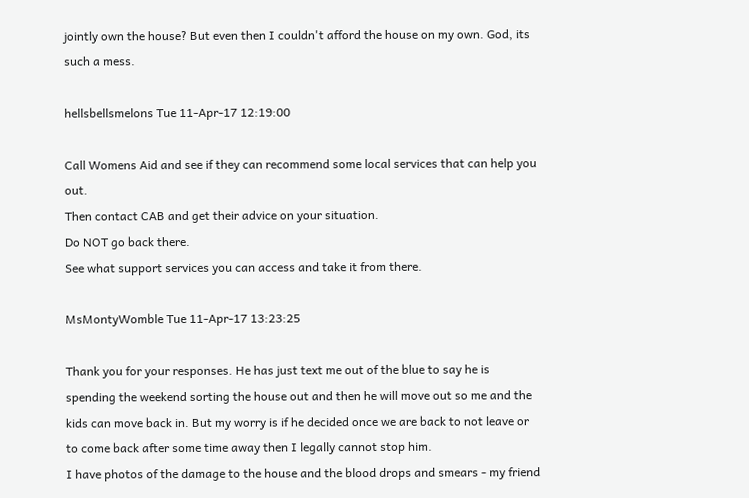jointly own the house? But even then I couldn't afford the house on my own. God, its such a mess.

hellsbellsmelons Tue 11-Apr-17 12:19:00

Call Womens Aid and see if they can recommend some local services that can help you out.
Then contact CAB and get their advice on your situation.
Do NOT go back there.
See what support services you can access and take it from there.

MsMontyWomble Tue 11-Apr-17 13:23:25

Thank you for your responses. He has just text me out of the blue to say he is spending the weekend sorting the house out and then he will move out so me and the kids can move back in. But my worry is if he decided once we are back to not leave or to come back after some time away then I legally cannot stop him.
I have photos of the damage to the house and the blood drops and smears - my friend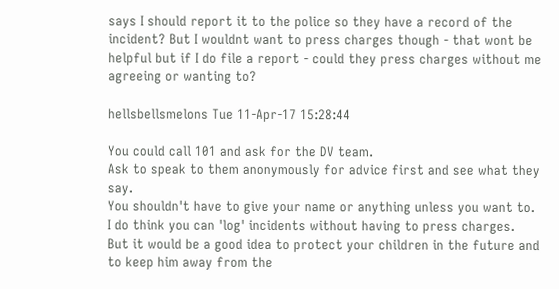says I should report it to the police so they have a record of the incident? But I wouldnt want to press charges though - that wont be helpful but if I do file a report - could they press charges without me agreeing or wanting to?

hellsbellsmelons Tue 11-Apr-17 15:28:44

You could call 101 and ask for the DV team.
Ask to speak to them anonymously for advice first and see what they say.
You shouldn't have to give your name or anything unless you want to.
I do think you can 'log' incidents without having to press charges.
But it would be a good idea to protect your children in the future and to keep him away from the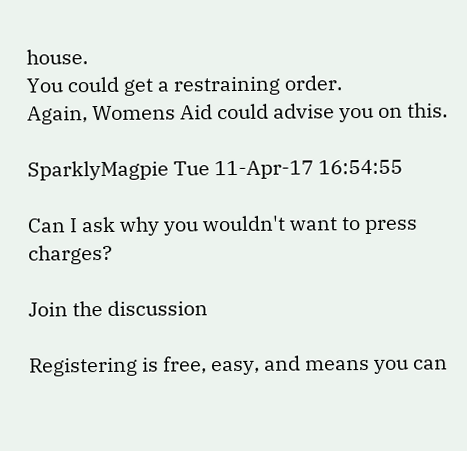house.
You could get a restraining order.
Again, Womens Aid could advise you on this.

SparklyMagpie Tue 11-Apr-17 16:54:55

Can I ask why you wouldn't want to press charges?

Join the discussion

Registering is free, easy, and means you can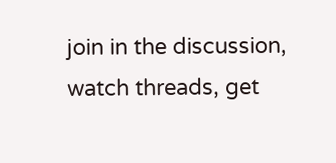join in the discussion, watch threads, get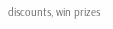discounts, win prizes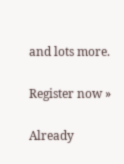and lots more.

Register now »

Already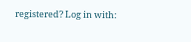registered? Log in with: